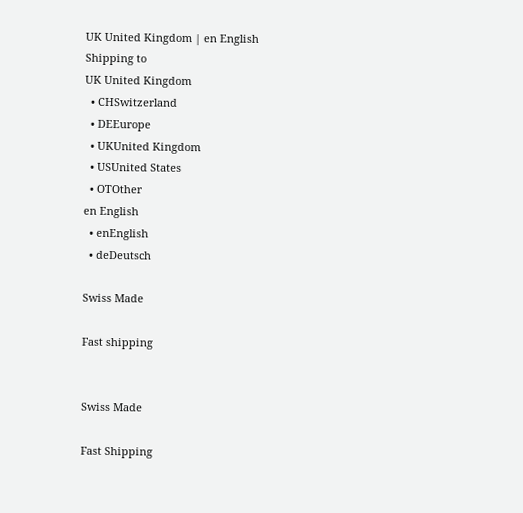UK United Kingdom | en English
Shipping to
UK United Kingdom
  • CHSwitzerland
  • DEEurope
  • UKUnited Kingdom
  • USUnited States
  • OTOther
en English
  • enEnglish
  • deDeutsch

Swiss Made

Fast shipping


Swiss Made

Fast Shipping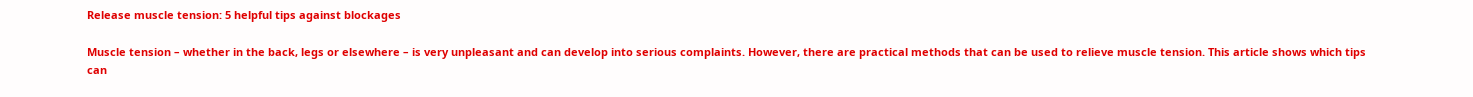Release muscle tension: 5 helpful tips against blockages

Muscle tension – whether in the back, legs or elsewhere – is very unpleasant and can develop into serious complaints. However, there are practical methods that can be used to relieve muscle tension. This article shows which tips can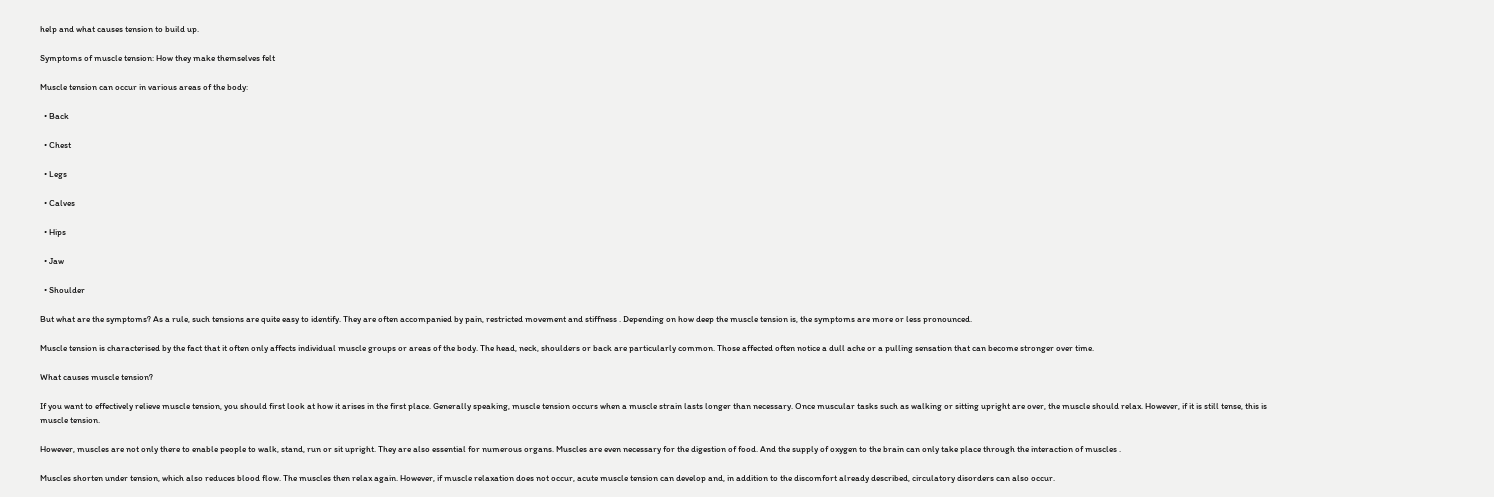help and what causes tension to build up.

Symptoms of muscle tension: How they make themselves felt

Muscle tension can occur in various areas of the body:

  • Back

  • Chest

  • Legs

  • Calves

  • Hips

  • Jaw

  • Shoulder

But what are the symptoms? As a rule, such tensions are quite easy to identify. They are often accompanied by pain, restricted movement and stiffness . Depending on how deep the muscle tension is, the symptoms are more or less pronounced.

Muscle tension is characterised by the fact that it often only affects individual muscle groups or areas of the body. The head, neck, shoulders or back are particularly common. Those affected often notice a dull ache or a pulling sensation that can become stronger over time.

What causes muscle tension?

If you want to effectively relieve muscle tension, you should first look at how it arises in the first place. Generally speaking, muscle tension occurs when a muscle strain lasts longer than necessary. Once muscular tasks such as walking or sitting upright are over, the muscle should relax. However, if it is still tense, this is muscle tension.

However, muscles are not only there to enable people to walk, stand, run or sit upright. They are also essential for numerous organs. Muscles are even necessary for the digestion of food. And the supply of oxygen to the brain can only take place through the interaction of muscles .

Muscles shorten under tension, which also reduces blood flow. The muscles then relax again. However, if muscle relaxation does not occur, acute muscle tension can develop and, in addition to the discomfort already described, circulatory disorders can also occur.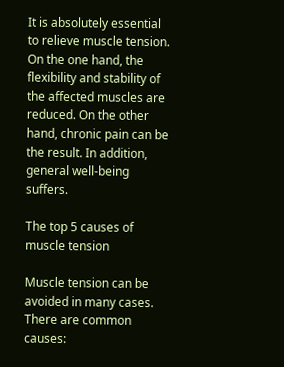It is absolutely essential to relieve muscle tension. On the one hand, the flexibility and stability of the affected muscles are reduced. On the other hand, chronic pain can be the result. In addition, general well-being suffers.

The top 5 causes of muscle tension

Muscle tension can be avoided in many cases. There are common causes: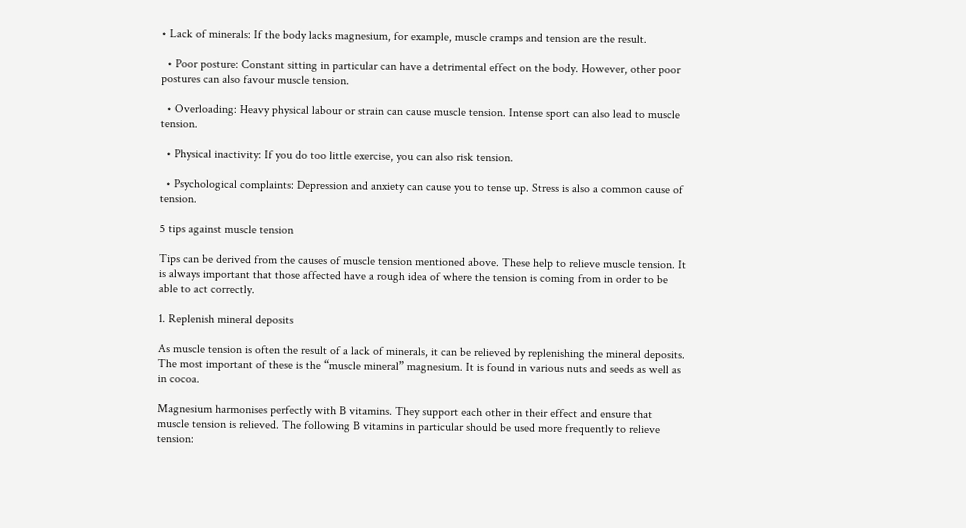• Lack of minerals: If the body lacks magnesium, for example, muscle cramps and tension are the result.

  • Poor posture: Constant sitting in particular can have a detrimental effect on the body. However, other poor postures can also favour muscle tension.

  • Overloading: Heavy physical labour or strain can cause muscle tension. Intense sport can also lead to muscle tension.

  • Physical inactivity: If you do too little exercise, you can also risk tension.

  • Psychological complaints: Depression and anxiety can cause you to tense up. Stress is also a common cause of tension.

5 tips against muscle tension

Tips can be derived from the causes of muscle tension mentioned above. These help to relieve muscle tension. It is always important that those affected have a rough idea of where the tension is coming from in order to be able to act correctly.

1. Replenish mineral deposits

As muscle tension is often the result of a lack of minerals, it can be relieved by replenishing the mineral deposits. The most important of these is the “muscle mineral” magnesium. It is found in various nuts and seeds as well as in cocoa.

Magnesium harmonises perfectly with B vitamins. They support each other in their effect and ensure that muscle tension is relieved. The following B vitamins in particular should be used more frequently to relieve tension: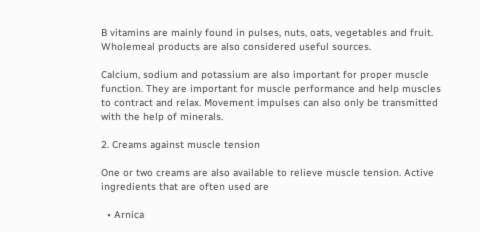B vitamins are mainly found in pulses, nuts, oats, vegetables and fruit. Wholemeal products are also considered useful sources.

Calcium, sodium and potassium are also important for proper muscle function. They are important for muscle performance and help muscles to contract and relax. Movement impulses can also only be transmitted with the help of minerals.

2. Creams against muscle tension

One or two creams are also available to relieve muscle tension. Active ingredients that are often used are

  • Arnica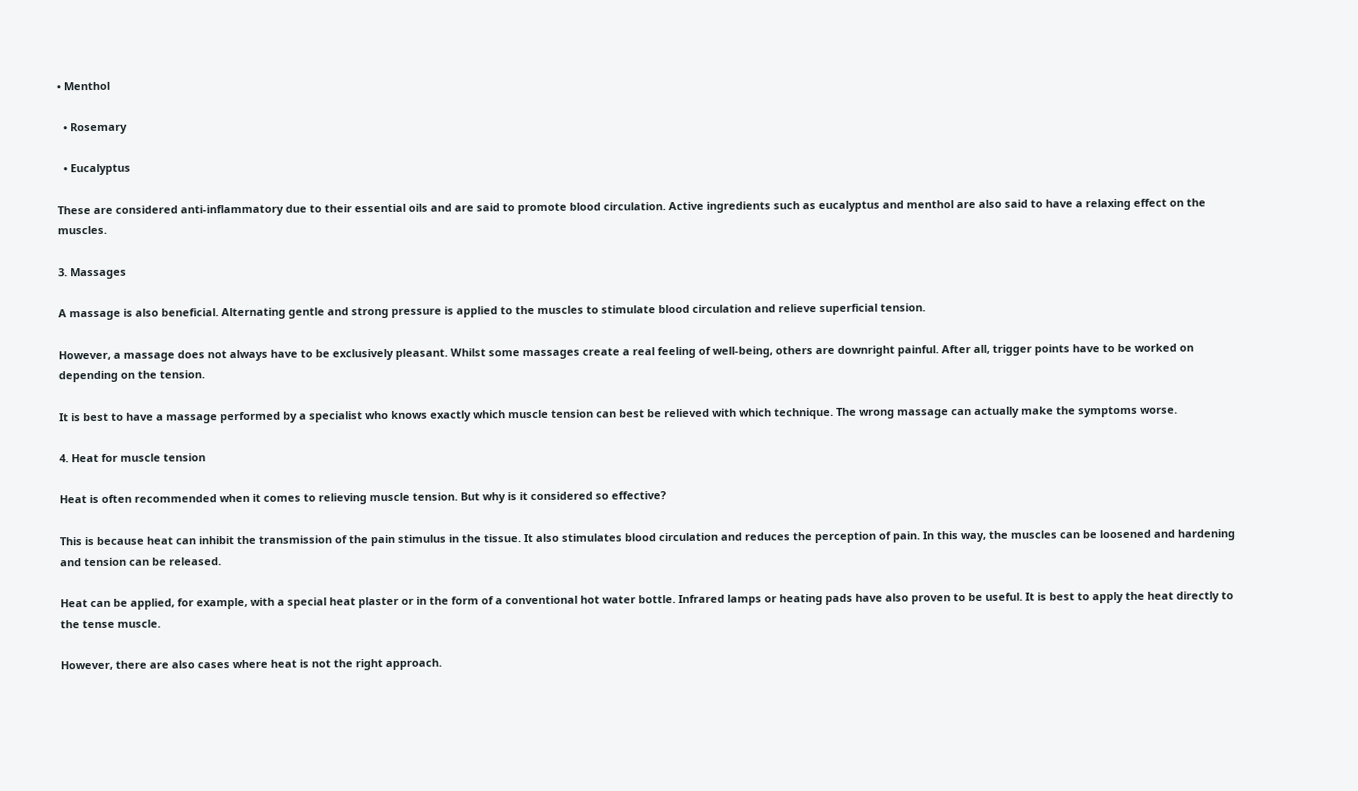• Menthol

  • Rosemary

  • Eucalyptus

These are considered anti-inflammatory due to their essential oils and are said to promote blood circulation. Active ingredients such as eucalyptus and menthol are also said to have a relaxing effect on the muscles.

3. Massages

A massage is also beneficial. Alternating gentle and strong pressure is applied to the muscles to stimulate blood circulation and relieve superficial tension.

However, a massage does not always have to be exclusively pleasant. Whilst some massages create a real feeling of well-being, others are downright painful. After all, trigger points have to be worked on depending on the tension.

It is best to have a massage performed by a specialist who knows exactly which muscle tension can best be relieved with which technique. The wrong massage can actually make the symptoms worse.

4. Heat for muscle tension

Heat is often recommended when it comes to relieving muscle tension. But why is it considered so effective?

This is because heat can inhibit the transmission of the pain stimulus in the tissue. It also stimulates blood circulation and reduces the perception of pain. In this way, the muscles can be loosened and hardening and tension can be released.

Heat can be applied, for example, with a special heat plaster or in the form of a conventional hot water bottle. Infrared lamps or heating pads have also proven to be useful. It is best to apply the heat directly to the tense muscle.

However, there are also cases where heat is not the right approach.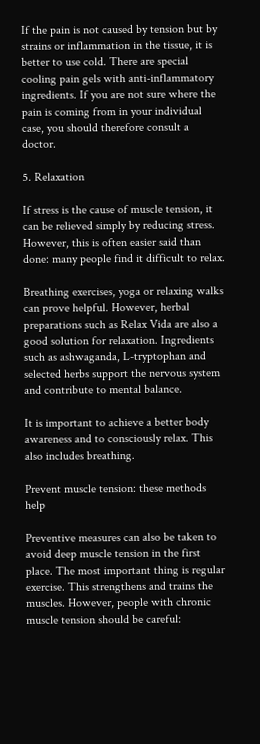If the pain is not caused by tension but by strains or inflammation in the tissue, it is better to use cold. There are special cooling pain gels with anti-inflammatory ingredients. If you are not sure where the pain is coming from in your individual case, you should therefore consult a doctor.

5. Relaxation

If stress is the cause of muscle tension, it can be relieved simply by reducing stress. However, this is often easier said than done: many people find it difficult to relax.

Breathing exercises, yoga or relaxing walks can prove helpful. However, herbal preparations such as Relax Vida are also a good solution for relaxation. Ingredients such as ashwaganda, L-tryptophan and selected herbs support the nervous system and contribute to mental balance.

It is important to achieve a better body awareness and to consciously relax. This also includes breathing.

Prevent muscle tension: these methods help

Preventive measures can also be taken to avoid deep muscle tension in the first place. The most important thing is regular exercise. This strengthens and trains the muscles. However, people with chronic muscle tension should be careful: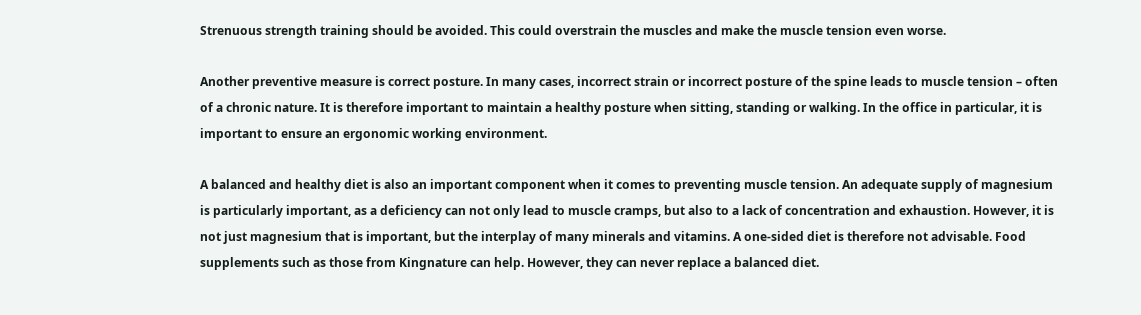Strenuous strength training should be avoided. This could overstrain the muscles and make the muscle tension even worse.

Another preventive measure is correct posture. In many cases, incorrect strain or incorrect posture of the spine leads to muscle tension – often of a chronic nature. It is therefore important to maintain a healthy posture when sitting, standing or walking. In the office in particular, it is important to ensure an ergonomic working environment.

A balanced and healthy diet is also an important component when it comes to preventing muscle tension. An adequate supply of magnesium is particularly important, as a deficiency can not only lead to muscle cramps, but also to a lack of concentration and exhaustion. However, it is not just magnesium that is important, but the interplay of many minerals and vitamins. A one-sided diet is therefore not advisable. Food supplements such as those from Kingnature can help. However, they can never replace a balanced diet.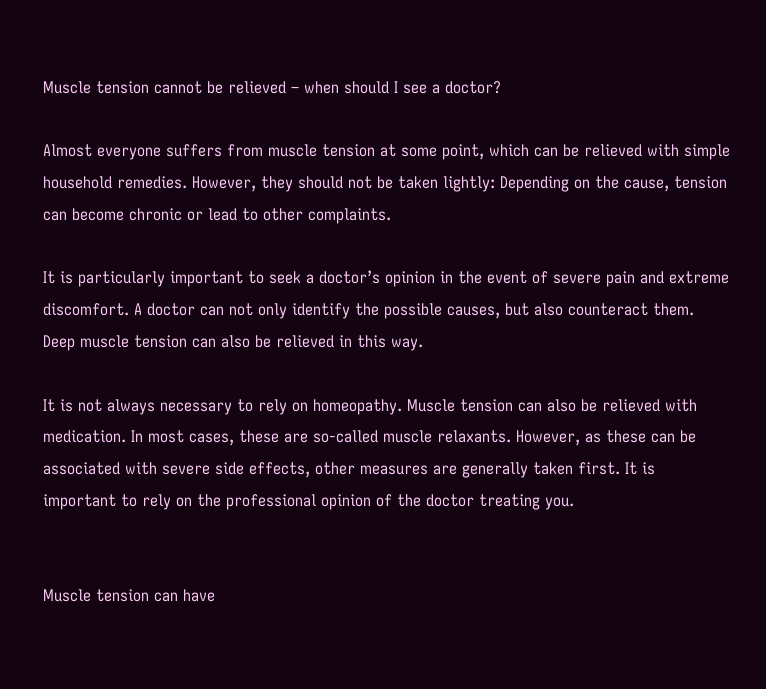Muscle tension cannot be relieved – when should I see a doctor?

Almost everyone suffers from muscle tension at some point, which can be relieved with simple household remedies. However, they should not be taken lightly: Depending on the cause, tension can become chronic or lead to other complaints.

It is particularly important to seek a doctor’s opinion in the event of severe pain and extreme discomfort. A doctor can not only identify the possible causes, but also counteract them. Deep muscle tension can also be relieved in this way.

It is not always necessary to rely on homeopathy. Muscle tension can also be relieved with medication. In most cases, these are so-called muscle relaxants. However, as these can be associated with severe side effects, other measures are generally taken first. It is important to rely on the professional opinion of the doctor treating you.


Muscle tension can have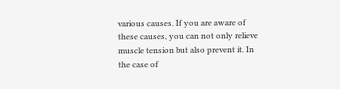various causes. If you are aware of these causes, you can not only relieve muscle tension but also prevent it. In the case of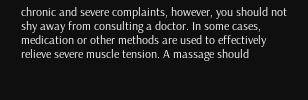chronic and severe complaints, however, you should not shy away from consulting a doctor. In some cases, medication or other methods are used to effectively relieve severe muscle tension. A massage should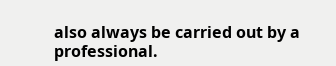also always be carried out by a professional.